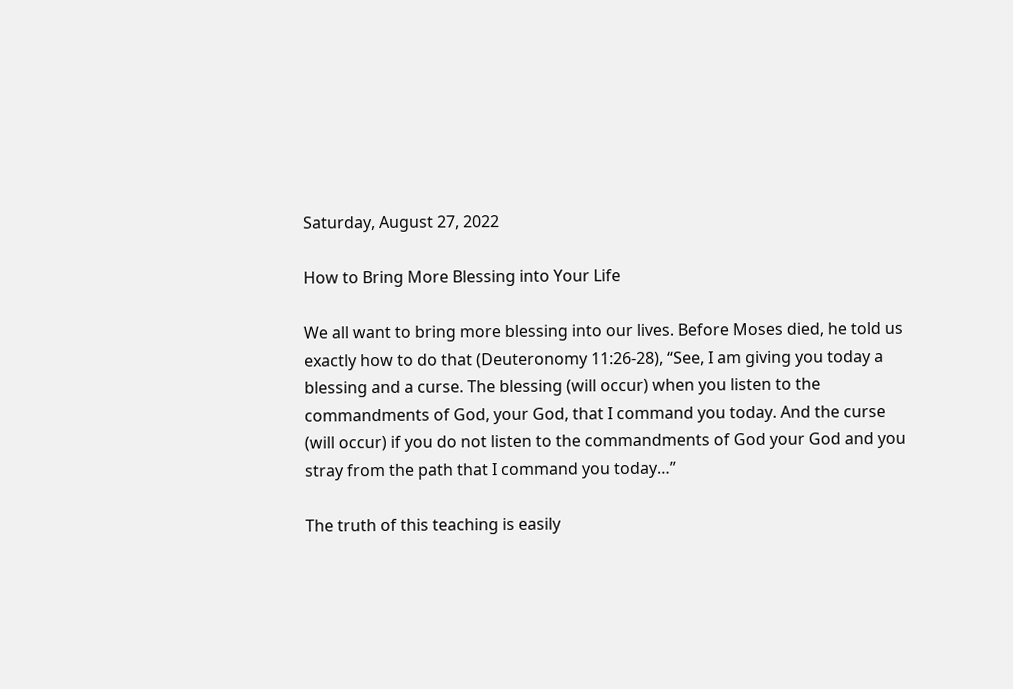Saturday, August 27, 2022

How to Bring More Blessing into Your Life

We all want to bring more blessing into our lives. Before Moses died, he told us exactly how to do that (Deuteronomy 11:26-28), “See, I am giving you today a blessing and a curse. The blessing (will occur) when you listen to the commandments of God, your God, that I command you today. And the curse (will occur) if you do not listen to the commandments of God your God and you stray from the path that I command you today…”

The truth of this teaching is easily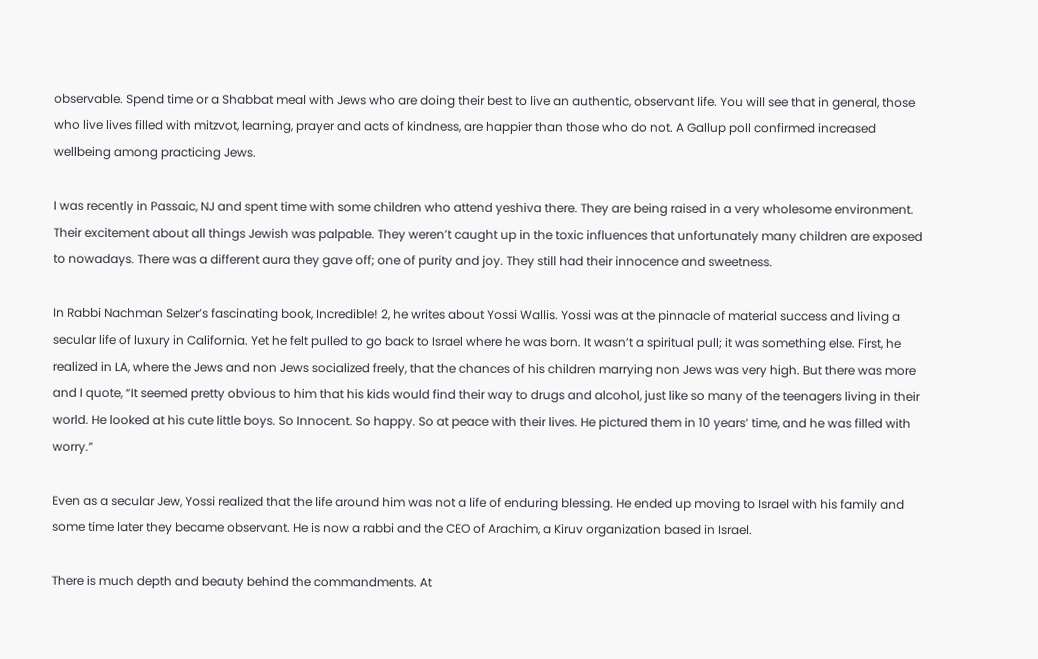observable. Spend time or a Shabbat meal with Jews who are doing their best to live an authentic, observant life. You will see that in general, those who live lives filled with mitzvot, learning, prayer and acts of kindness, are happier than those who do not. A Gallup poll confirmed increased wellbeing among practicing Jews.

I was recently in Passaic, NJ and spent time with some children who attend yeshiva there. They are being raised in a very wholesome environment. Their excitement about all things Jewish was palpable. They weren’t caught up in the toxic influences that unfortunately many children are exposed to nowadays. There was a different aura they gave off; one of purity and joy. They still had their innocence and sweetness.

In Rabbi Nachman Selzer’s fascinating book, Incredible! 2, he writes about Yossi Wallis. Yossi was at the pinnacle of material success and living a secular life of luxury in California. Yet he felt pulled to go back to Israel where he was born. It wasn’t a spiritual pull; it was something else. First, he realized in LA, where the Jews and non Jews socialized freely, that the chances of his children marrying non Jews was very high. But there was more and I quote, “It seemed pretty obvious to him that his kids would find their way to drugs and alcohol, just like so many of the teenagers living in their world. He looked at his cute little boys. So Innocent. So happy. So at peace with their lives. He pictured them in 10 years’ time, and he was filled with worry.”

Even as a secular Jew, Yossi realized that the life around him was not a life of enduring blessing. He ended up moving to Israel with his family and some time later they became observant. He is now a rabbi and the CEO of Arachim, a Kiruv organization based in Israel.

There is much depth and beauty behind the commandments. At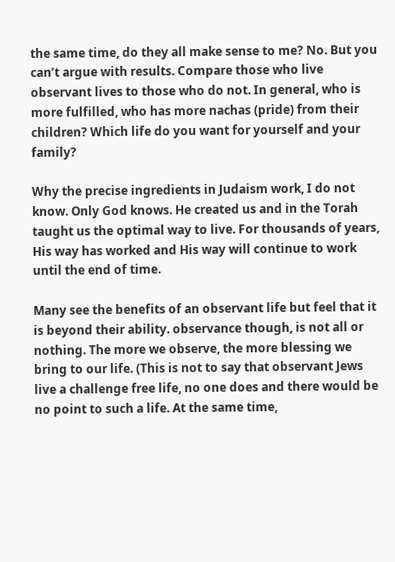the same time, do they all make sense to me? No. But you can’t argue with results. Compare those who live observant lives to those who do not. In general, who is more fulfilled, who has more nachas (pride) from their children? Which life do you want for yourself and your family?

Why the precise ingredients in Judaism work, I do not know. Only God knows. He created us and in the Torah taught us the optimal way to live. For thousands of years, His way has worked and His way will continue to work until the end of time.

Many see the benefits of an observant life but feel that it is beyond their ability. observance though, is not all or nothing. The more we observe, the more blessing we bring to our life. (This is not to say that observant Jews live a challenge free life, no one does and there would be no point to such a life. At the same time,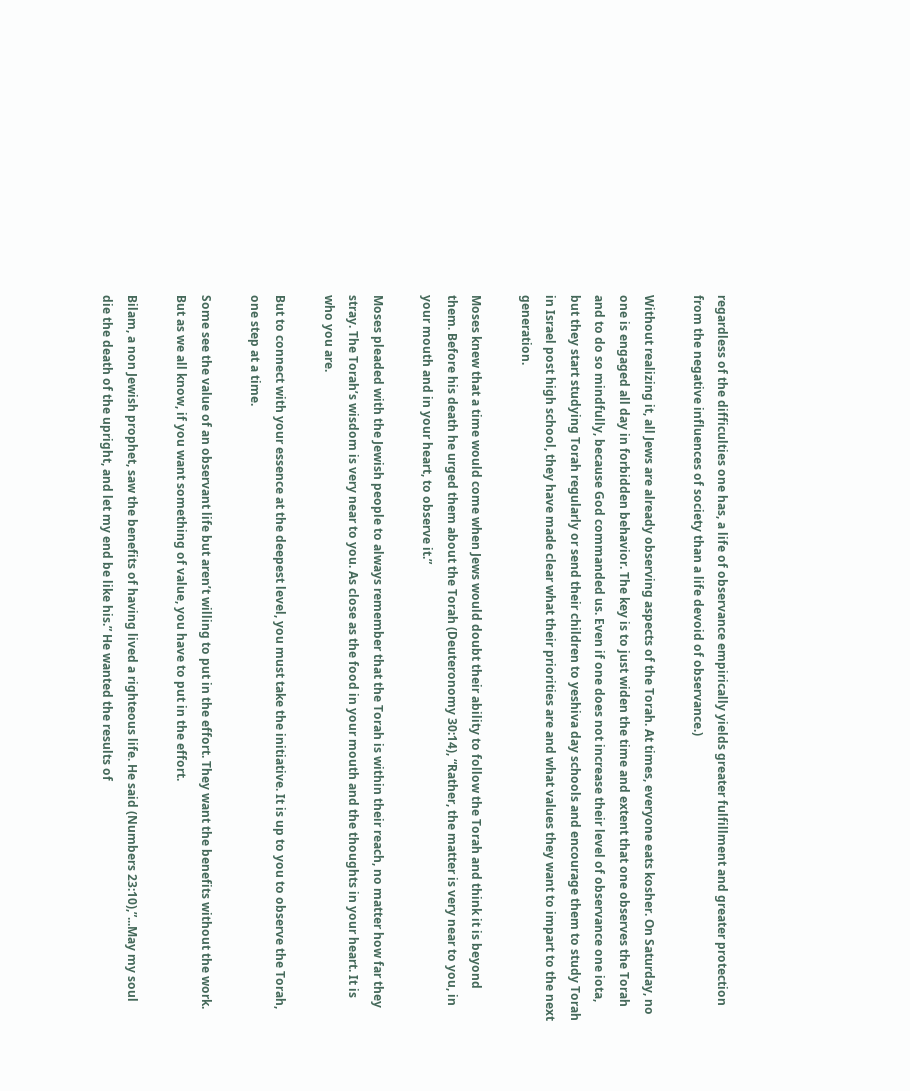regardless of the difficulties one has, a life of observance empirically yields greater fulfillment and greater protection from the negative influences of society than a life devoid of observance.)

Without realizing it, all Jews are already observing aspects of the Torah. At times, everyone eats kosher. On Saturday, no one is engaged all day in forbidden behavior. The key is to just widen the time and extent that one observes the Torah and to do so mindfully, because God commanded us. Even if one does not increase their level of observance one iota, but they start studying Torah regularly or send their children to yeshiva day schools and encourage them to study Torah in Israel post high school, they have made clear what their priorities are and what values they want to impart to the next generation.

Moses knew that a time would come when Jews would doubt their ability to follow the Torah and think it is beyond them. Before his death he urged them about the Torah (Deuteronomy 30:14), “Rather, the matter is very near to you, in your mouth and in your heart, to observe it.”

Moses pleaded with the Jewish people to always remember that the Torah is within their reach, no matter how far they stray. The Torah’s wisdom is very near to you. As close as the food in your mouth and the thoughts in your heart. It is who you are.

But to connect with your essence at the deepest level, you must take the initiative. It is up to you to observe the Torah, one step at a time.

Some see the value of an observant life but aren’t willing to put in the effort. They want the benefits without the work. But as we all know, if you want something of value, you have to put in the effort.

Bilam, a non Jewish prophet, saw the benefits of having lived a righteous life. He said (Numbers 23:10),”...May my soul die the death of the upright, and let my end be like his.” He wanted the results of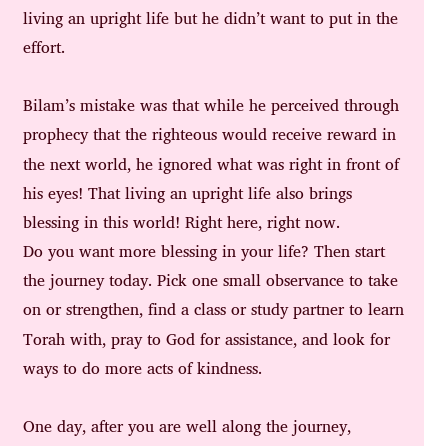living an upright life but he didn’t want to put in the effort.

Bilam’s mistake was that while he perceived through prophecy that the righteous would receive reward in the next world, he ignored what was right in front of his eyes! That living an upright life also brings blessing in this world! Right here, right now.
Do you want more blessing in your life? Then start the journey today. Pick one small observance to take on or strengthen, find a class or study partner to learn Torah with, pray to God for assistance, and look for ways to do more acts of kindness.

One day, after you are well along the journey,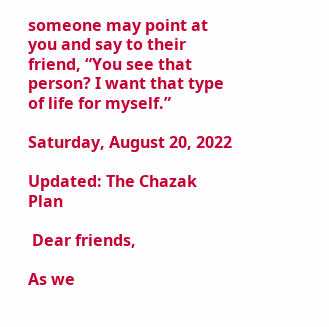someone may point at you and say to their friend, “You see that person? I want that type of life for myself.”

Saturday, August 20, 2022

Updated: The Chazak Plan

 Dear friends,

As we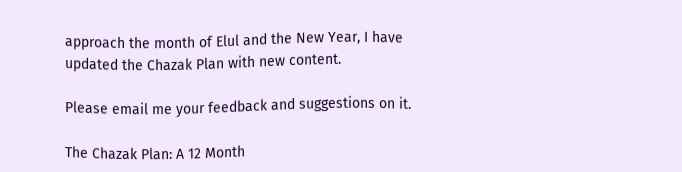approach the month of Elul and the New Year, I have updated the Chazak Plan with new content.

Please email me your feedback and suggestions on it.

The Chazak Plan: A 12 Month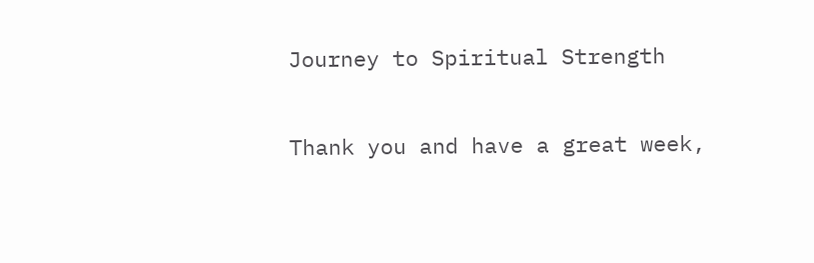Journey to Spiritual Strength

Thank you and have a great week,